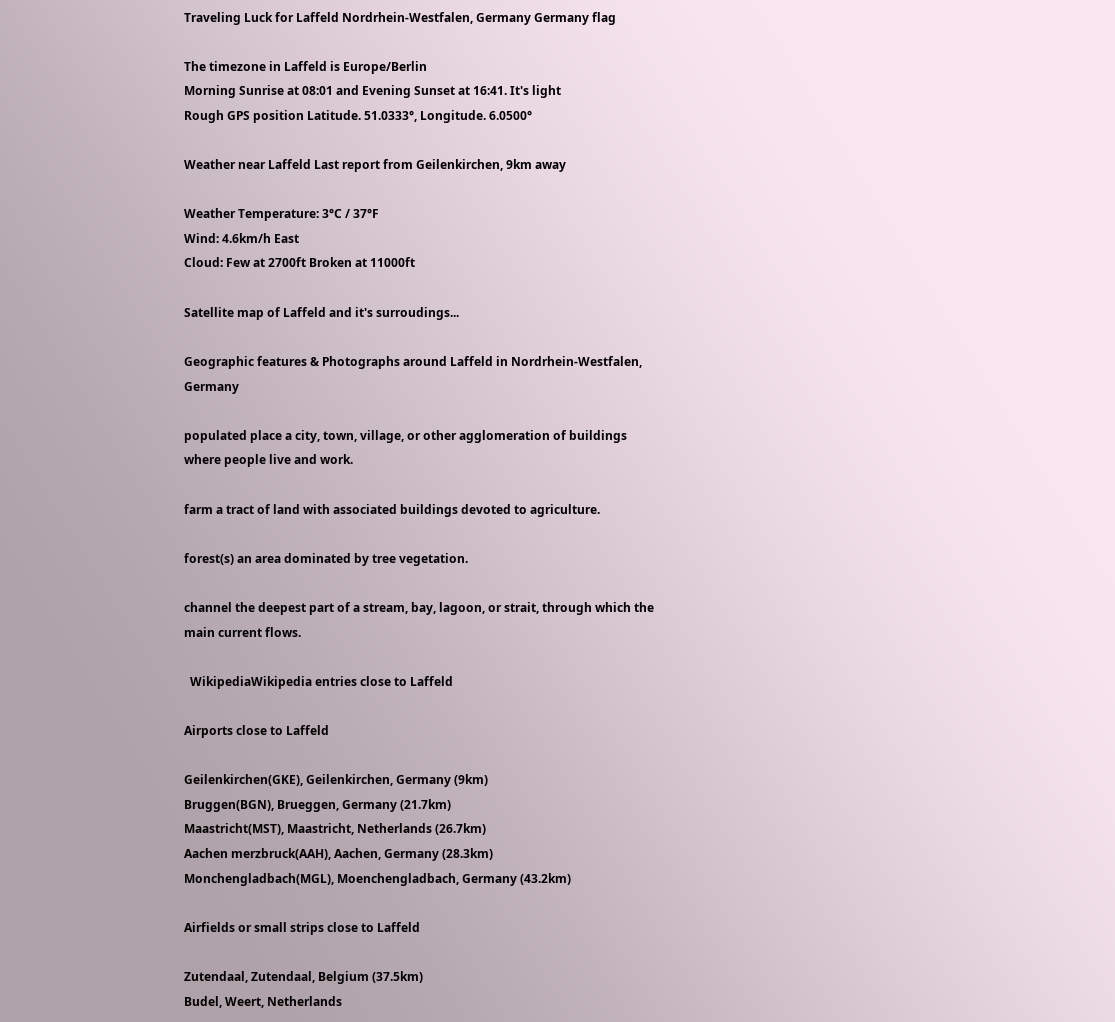Traveling Luck for Laffeld Nordrhein-Westfalen, Germany Germany flag

The timezone in Laffeld is Europe/Berlin
Morning Sunrise at 08:01 and Evening Sunset at 16:41. It's light
Rough GPS position Latitude. 51.0333°, Longitude. 6.0500°

Weather near Laffeld Last report from Geilenkirchen, 9km away

Weather Temperature: 3°C / 37°F
Wind: 4.6km/h East
Cloud: Few at 2700ft Broken at 11000ft

Satellite map of Laffeld and it's surroudings...

Geographic features & Photographs around Laffeld in Nordrhein-Westfalen, Germany

populated place a city, town, village, or other agglomeration of buildings where people live and work.

farm a tract of land with associated buildings devoted to agriculture.

forest(s) an area dominated by tree vegetation.

channel the deepest part of a stream, bay, lagoon, or strait, through which the main current flows.

  WikipediaWikipedia entries close to Laffeld

Airports close to Laffeld

Geilenkirchen(GKE), Geilenkirchen, Germany (9km)
Bruggen(BGN), Brueggen, Germany (21.7km)
Maastricht(MST), Maastricht, Netherlands (26.7km)
Aachen merzbruck(AAH), Aachen, Germany (28.3km)
Monchengladbach(MGL), Moenchengladbach, Germany (43.2km)

Airfields or small strips close to Laffeld

Zutendaal, Zutendaal, Belgium (37.5km)
Budel, Weert, Netherlands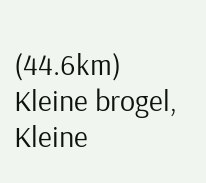(44.6km)
Kleine brogel, Kleine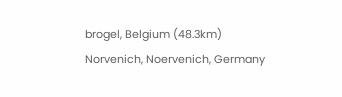brogel, Belgium (48.3km)
Norvenich, Noervenich, Germany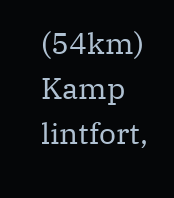(54km)
Kamp lintfort,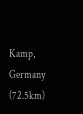Kamp, Germany (72.5km)